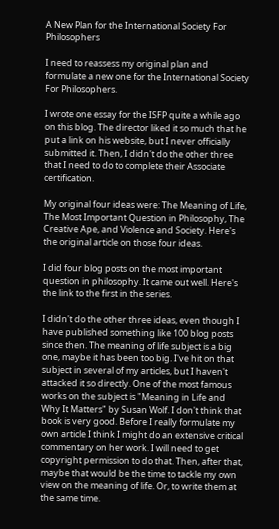A New Plan for the International Society For Philosophers

I need to reassess my original plan and formulate a new one for the International Society For Philosophers.

I wrote one essay for the ISFP quite a while ago on this blog. The director liked it so much that he put a link on his website, but I never officially submitted it. Then, I didn't do the other three that I need to do to complete their Associate certification.

My original four ideas were: The Meaning of Life, The Most Important Question in Philosophy, The Creative Ape, and Violence and Society. Here's the original article on those four ideas.

I did four blog posts on the most important question in philosophy. It came out well. Here's the link to the first in the series.

I didn't do the other three ideas, even though I have published something like 100 blog posts since then. The meaning of life subject is a big one, maybe it has been too big. I've hit on that subject in several of my articles, but I haven't attacked it so directly. One of the most famous works on the subject is "Meaning in Life and Why It Matters" by Susan Wolf. I don't think that book is very good. Before I really formulate my own article I think I might do an extensive critical commentary on her work. I will need to get copyright permission to do that. Then, after that, maybe that would be the time to tackle my own view on the meaning of life. Or, to write them at the same time.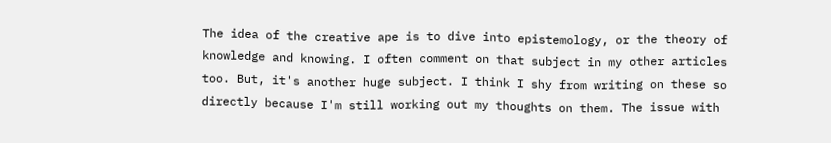The idea of the creative ape is to dive into epistemology, or the theory of knowledge and knowing. I often comment on that subject in my other articles too. But, it's another huge subject. I think I shy from writing on these so directly because I'm still working out my thoughts on them. The issue with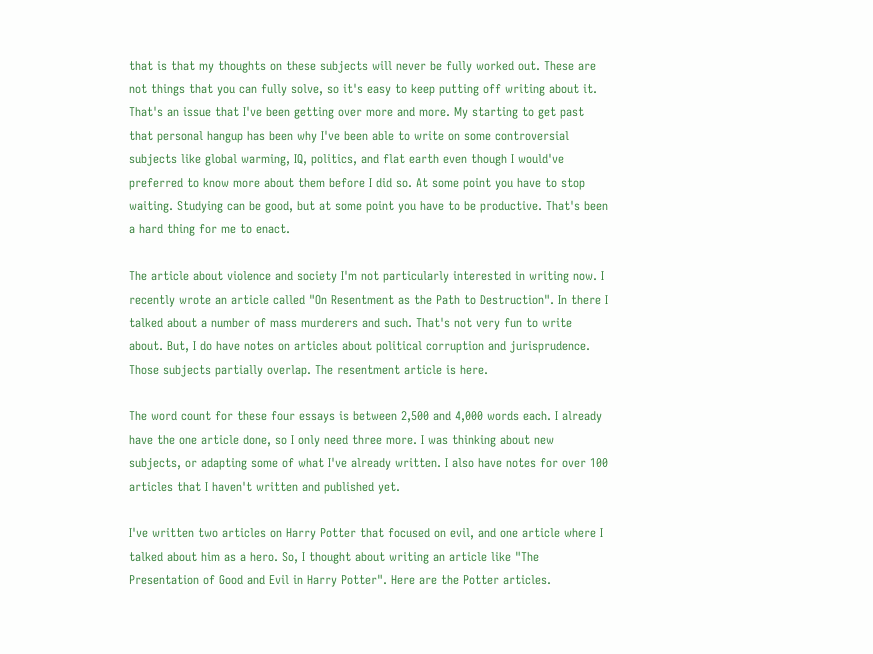that is that my thoughts on these subjects will never be fully worked out. These are not things that you can fully solve, so it's easy to keep putting off writing about it. That's an issue that I've been getting over more and more. My starting to get past that personal hangup has been why I've been able to write on some controversial subjects like global warming, IQ, politics, and flat earth even though I would've preferred to know more about them before I did so. At some point you have to stop waiting. Studying can be good, but at some point you have to be productive. That's been a hard thing for me to enact.

The article about violence and society I'm not particularly interested in writing now. I recently wrote an article called "On Resentment as the Path to Destruction". In there I talked about a number of mass murderers and such. That's not very fun to write about. But, I do have notes on articles about political corruption and jurisprudence. Those subjects partially overlap. The resentment article is here.

The word count for these four essays is between 2,500 and 4,000 words each. I already have the one article done, so I only need three more. I was thinking about new subjects, or adapting some of what I've already written. I also have notes for over 100 articles that I haven't written and published yet.

I've written two articles on Harry Potter that focused on evil, and one article where I talked about him as a hero. So, I thought about writing an article like "The Presentation of Good and Evil in Harry Potter". Here are the Potter articles.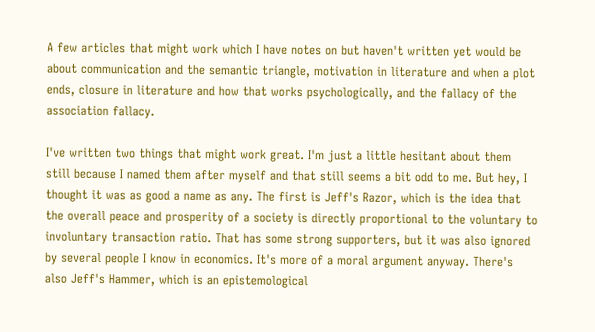A few articles that might work which I have notes on but haven't written yet would be about communication and the semantic triangle, motivation in literature and when a plot ends, closure in literature and how that works psychologically, and the fallacy of the association fallacy.

I've written two things that might work great. I'm just a little hesitant about them still because I named them after myself and that still seems a bit odd to me. But hey, I thought it was as good a name as any. The first is Jeff's Razor, which is the idea that the overall peace and prosperity of a society is directly proportional to the voluntary to involuntary transaction ratio. That has some strong supporters, but it was also ignored by several people I know in economics. It's more of a moral argument anyway. There's also Jeff's Hammer, which is an epistemological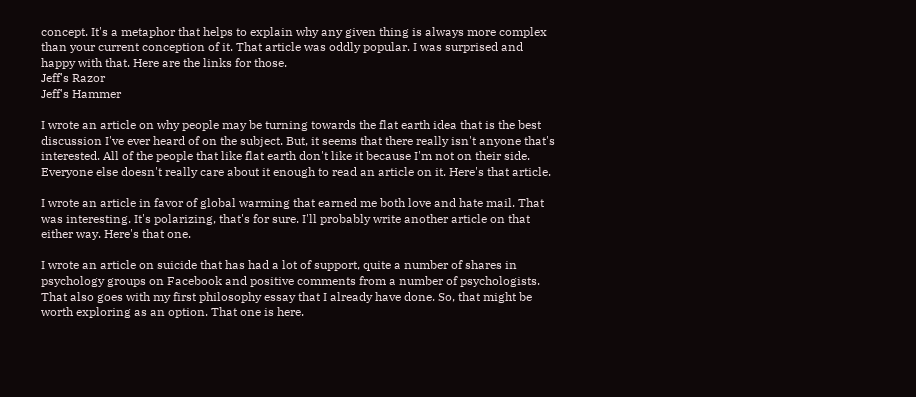concept. It's a metaphor that helps to explain why any given thing is always more complex than your current conception of it. That article was oddly popular. I was surprised and happy with that. Here are the links for those.
Jeff's Razor
Jeff's Hammer

I wrote an article on why people may be turning towards the flat earth idea that is the best discussion I've ever heard of on the subject. But, it seems that there really isn't anyone that's interested. All of the people that like flat earth don't like it because I'm not on their side. Everyone else doesn't really care about it enough to read an article on it. Here's that article.

I wrote an article in favor of global warming that earned me both love and hate mail. That was interesting. It's polarizing, that's for sure. I'll probably write another article on that either way. Here's that one.

I wrote an article on suicide that has had a lot of support, quite a number of shares in psychology groups on Facebook and positive comments from a number of psychologists. That also goes with my first philosophy essay that I already have done. So, that might be worth exploring as an option. That one is here.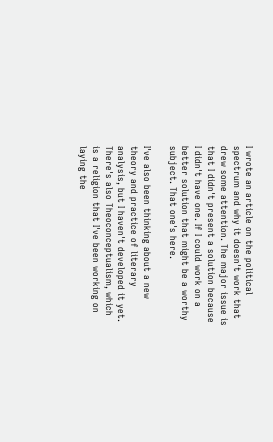I wrote an article on the political spectrum and why it doesn't work that drew some attention. The major issue is that I didn't present a solution because I didn't have one. If I could work on a better solution that might be a worthy subject. That one's here.

I've also been thinking about a new theory and practice of literary analysis, but I haven't developed it yet. There's also Theoconceptualism, which is a religion that I've been working on laying the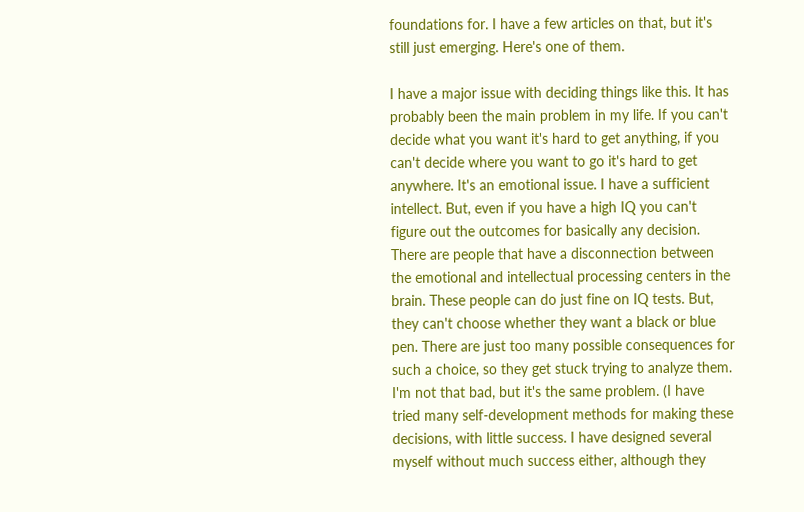foundations for. I have a few articles on that, but it's still just emerging. Here's one of them.

I have a major issue with deciding things like this. It has probably been the main problem in my life. If you can't decide what you want it's hard to get anything, if you can't decide where you want to go it's hard to get anywhere. It's an emotional issue. I have a sufficient intellect. But, even if you have a high IQ you can't figure out the outcomes for basically any decision. There are people that have a disconnection between the emotional and intellectual processing centers in the brain. These people can do just fine on IQ tests. But, they can't choose whether they want a black or blue pen. There are just too many possible consequences for such a choice, so they get stuck trying to analyze them. I'm not that bad, but it's the same problem. (I have tried many self-development methods for making these decisions, with little success. I have designed several myself without much success either, although they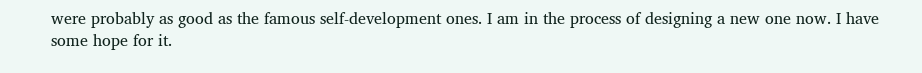were probably as good as the famous self-development ones. I am in the process of designing a new one now. I have some hope for it.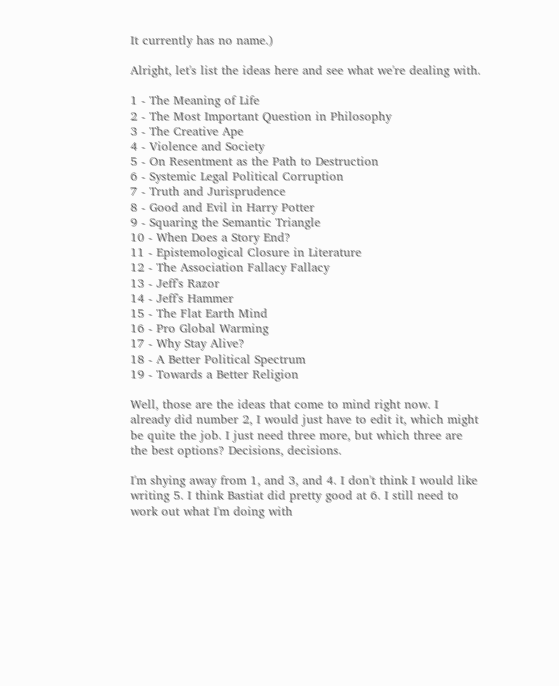It currently has no name.)

Alright, let's list the ideas here and see what we're dealing with.

1 - The Meaning of Life
2 - The Most Important Question in Philosophy
3 - The Creative Ape
4 - Violence and Society
5 - On Resentment as the Path to Destruction
6 - Systemic Legal Political Corruption
7 - Truth and Jurisprudence
8 - Good and Evil in Harry Potter
9 - Squaring the Semantic Triangle
10 - When Does a Story End?
11 - Epistemological Closure in Literature
12 - The Association Fallacy Fallacy
13 - Jeff's Razor
14 - Jeff's Hammer
15 - The Flat Earth Mind
16 - Pro Global Warming
17 - Why Stay Alive?
18 - A Better Political Spectrum
19 - Towards a Better Religion

Well, those are the ideas that come to mind right now. I already did number 2, I would just have to edit it, which might be quite the job. I just need three more, but which three are the best options? Decisions, decisions.

I'm shying away from 1, and 3, and 4. I don't think I would like writing 5. I think Bastiat did pretty good at 6. I still need to work out what I'm doing with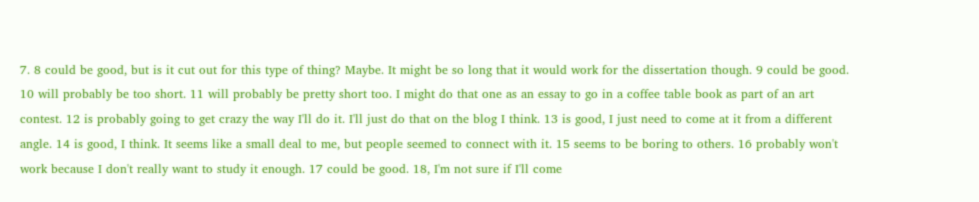7. 8 could be good, but is it cut out for this type of thing? Maybe. It might be so long that it would work for the dissertation though. 9 could be good. 10 will probably be too short. 11 will probably be pretty short too. I might do that one as an essay to go in a coffee table book as part of an art contest. 12 is probably going to get crazy the way I'll do it. I'll just do that on the blog I think. 13 is good, I just need to come at it from a different angle. 14 is good, I think. It seems like a small deal to me, but people seemed to connect with it. 15 seems to be boring to others. 16 probably won't work because I don't really want to study it enough. 17 could be good. 18, I'm not sure if I'll come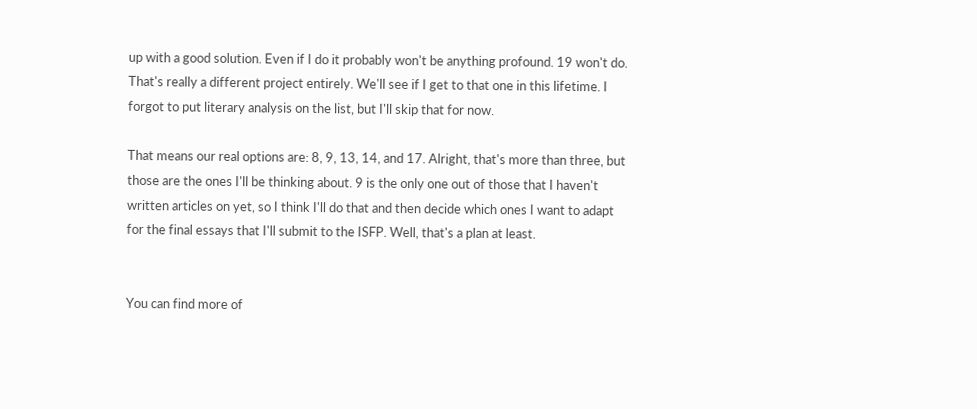up with a good solution. Even if I do it probably won't be anything profound. 19 won't do. That's really a different project entirely. We'll see if I get to that one in this lifetime. I forgot to put literary analysis on the list, but I'll skip that for now.

That means our real options are: 8, 9, 13, 14, and 17. Alright, that's more than three, but those are the ones I'll be thinking about. 9 is the only one out of those that I haven't written articles on yet, so I think I'll do that and then decide which ones I want to adapt for the final essays that I'll submit to the ISFP. Well, that's a plan at least.


You can find more of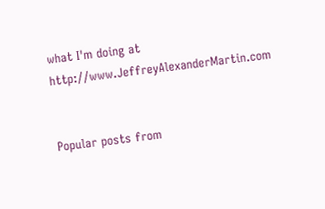what I'm doing at http://www.JeffreyAlexanderMartin.com


Popular posts from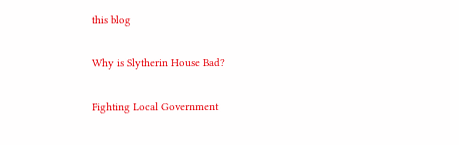this blog

Why is Slytherin House Bad?

Fighting Local Government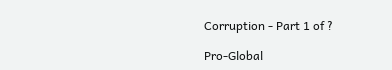Corruption - Part 1 of ?

Pro-Global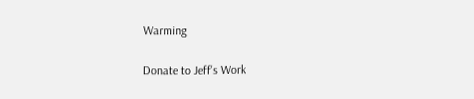Warming

Donate to Jeff's Work